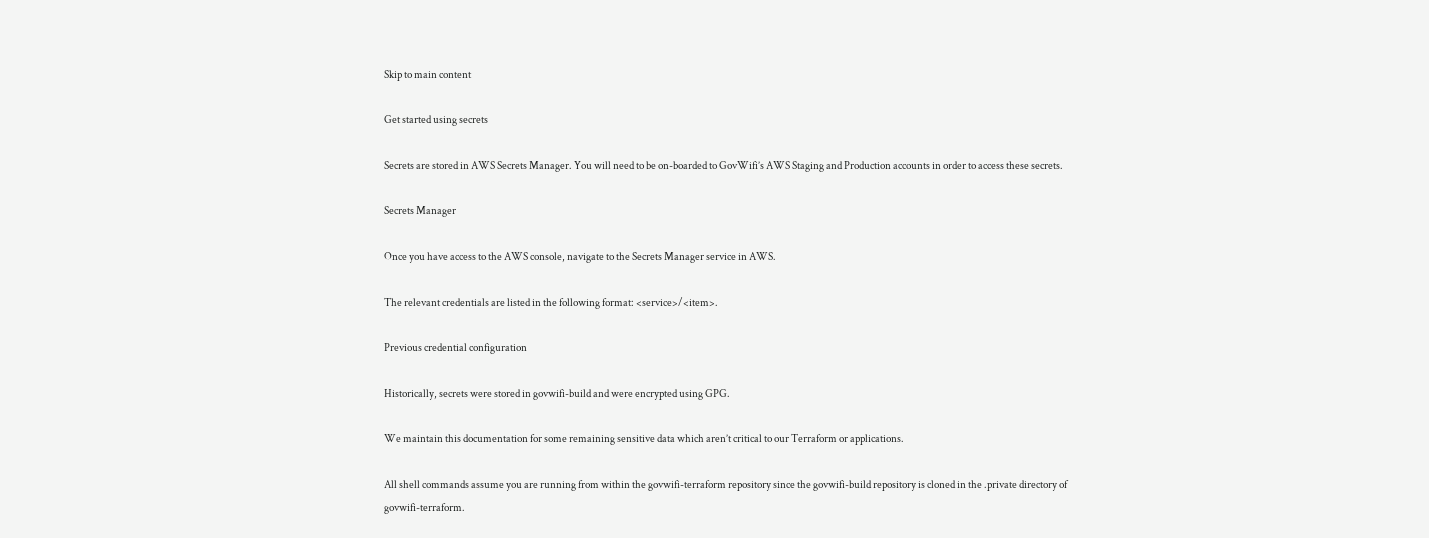Skip to main content

Get started using secrets

Secrets are stored in AWS Secrets Manager. You will need to be on-boarded to GovWifi’s AWS Staging and Production accounts in order to access these secrets.

Secrets Manager

Once you have access to the AWS console, navigate to the Secrets Manager service in AWS.

The relevant credentials are listed in the following format: <service>/<item>.

Previous credential configuration

Historically, secrets were stored in govwifi-build and were encrypted using GPG.

We maintain this documentation for some remaining sensitive data which aren’t critical to our Terraform or applications.

All shell commands assume you are running from within the govwifi-terraform repository since the govwifi-build repository is cloned in the .private directory of govwifi-terraform.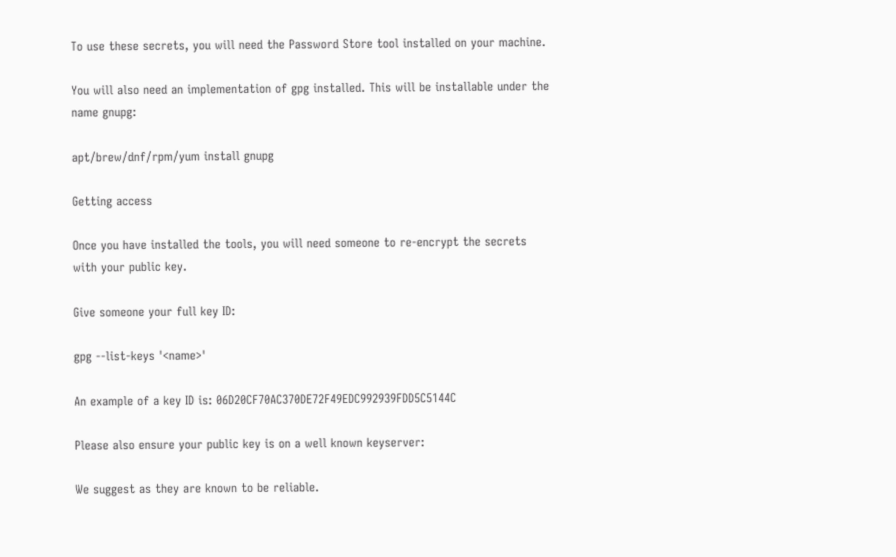To use these secrets, you will need the Password Store tool installed on your machine.

You will also need an implementation of gpg installed. This will be installable under the name gnupg:

apt/brew/dnf/rpm/yum install gnupg

Getting access

Once you have installed the tools, you will need someone to re-encrypt the secrets with your public key.

Give someone your full key ID:

gpg --list-keys '<name>'

An example of a key ID is: 06D20CF70AC370DE72F49EDC992939FDD5C5144C

Please also ensure your public key is on a well known keyserver:

We suggest as they are known to be reliable.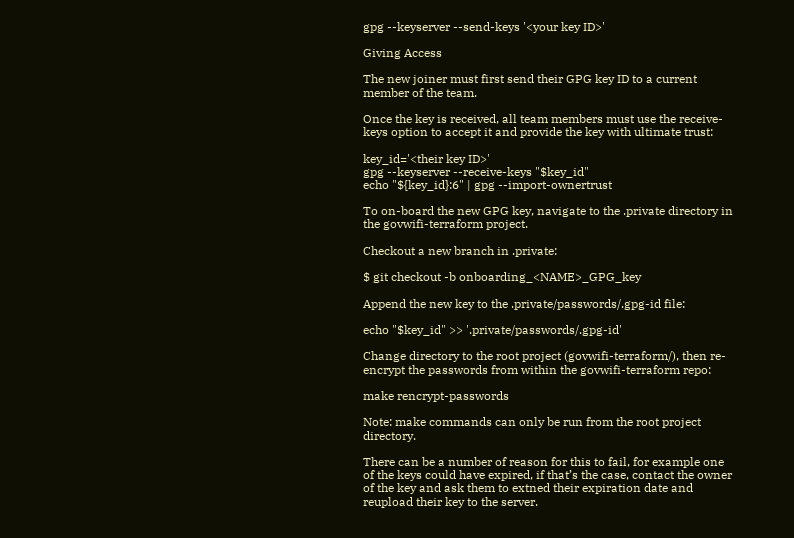gpg --keyserver --send-keys '<your key ID>'

Giving Access

The new joiner must first send their GPG key ID to a current member of the team.

Once the key is received, all team members must use the receive-keys option to accept it and provide the key with ultimate trust:

key_id='<their key ID>'
gpg --keyserver --receive-keys "$key_id"
echo "${key_id}:6" | gpg --import-ownertrust

To on-board the new GPG key, navigate to the .private directory in the govwifi-terraform project.

Checkout a new branch in .private:

$ git checkout -b onboarding_<NAME>_GPG_key

Append the new key to the .private/passwords/.gpg-id file:

echo "$key_id" >> '.private/passwords/.gpg-id'

Change directory to the root project (govwifi-terraform/), then re-encrypt the passwords from within the govwifi-terraform repo:

make rencrypt-passwords

Note: make commands can only be run from the root project directory.

There can be a number of reason for this to fail, for example one of the keys could have expired, if that’s the case, contact the owner of the key and ask them to extned their expiration date and reupload their key to the server.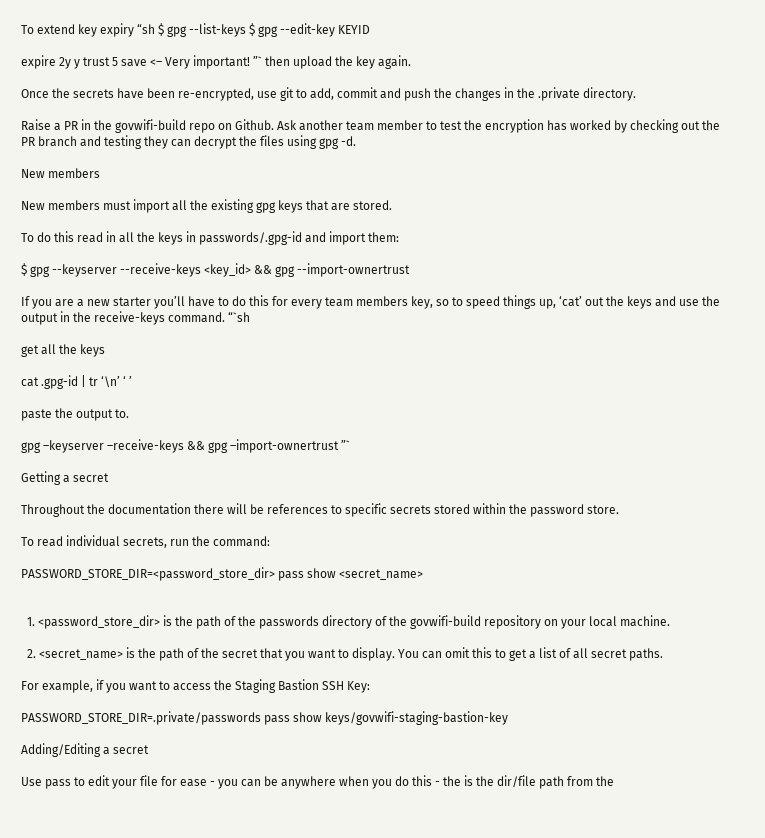To extend key expiry “sh $ gpg --list-keys $ gpg --edit-key KEYID

expire 2y y trust 5 save <– Very important! ”` then upload the key again.

Once the secrets have been re-encrypted, use git to add, commit and push the changes in the .private directory.

Raise a PR in the govwifi-build repo on Github. Ask another team member to test the encryption has worked by checking out the PR branch and testing they can decrypt the files using gpg -d.

New members

New members must import all the existing gpg keys that are stored.

To do this read in all the keys in passwords/.gpg-id and import them:

$ gpg --keyserver --receive-keys <key_id> && gpg --import-ownertrust

If you are a new starter you’ll have to do this for every team members key, so to speed things up, ‘cat’ out the keys and use the output in the receive-keys command. “`sh

get all the keys

cat .gpg-id | tr ‘\n’ ‘ ’

paste the output to.

gpg –keyserver –receive-keys && gpg –import-ownertrust ”`

Getting a secret

Throughout the documentation there will be references to specific secrets stored within the password store.

To read individual secrets, run the command:

PASSWORD_STORE_DIR=<password_store_dir> pass show <secret_name>


  1. <password_store_dir> is the path of the passwords directory of the govwifi-build repository on your local machine.

  2. <secret_name> is the path of the secret that you want to display. You can omit this to get a list of all secret paths.

For example, if you want to access the Staging Bastion SSH Key:

PASSWORD_STORE_DIR=.private/passwords pass show keys/govwifi-staging-bastion-key

Adding/Editing a secret

Use pass to edit your file for ease - you can be anywhere when you do this - the is the dir/file path from the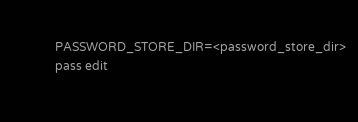PASSWORD_STORE_DIR=<password_store_dir> pass edit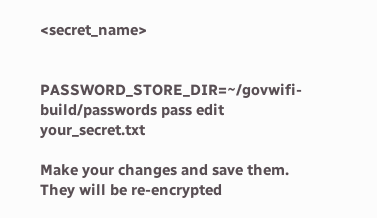<secret_name>


PASSWORD_STORE_DIR=~/govwifi-build/passwords pass edit your_secret.txt

Make your changes and save them. They will be re-encrypted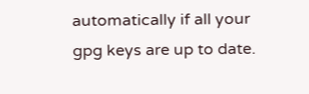automatically if all your gpg keys are up to date.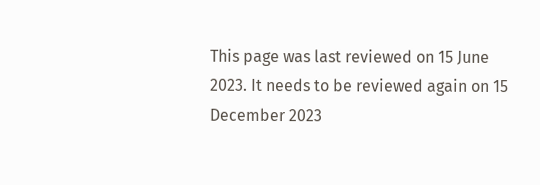This page was last reviewed on 15 June 2023. It needs to be reviewed again on 15 December 2023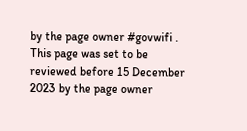by the page owner #govwifi .
This page was set to be reviewed before 15 December 2023 by the page owner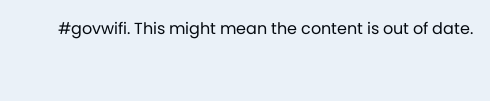#govwifi. This might mean the content is out of date.